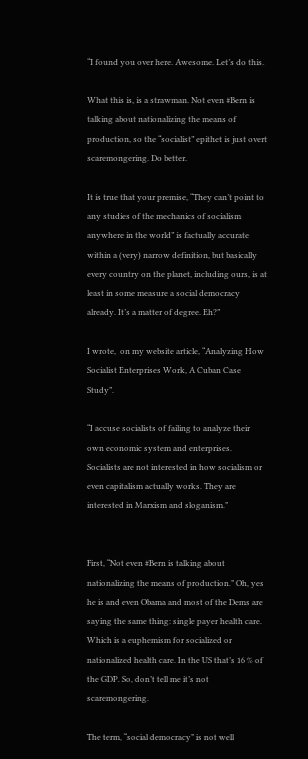“I found you over here. Awesome. Let’s do this.

What this is, is a strawman. Not even #Bern is talking about nationalizing the means of production, so the “socialist” epithet is just overt scaremongering. Do better.

It is true that your premise, “They can’t point to any studies of the mechanics of socialism anywhere in the world” is factually accurate within a (very) narrow definition, but basically every country on the planet, including ours, is at least in some measure a social democracy already. It’s a matter of degree. Eh?”

I wrote,  on my website article, “Analyzing How Socialist Enterprises Work, A Cuban Case Study”.

“I accuse socialists of failing to analyze their own economic system and enterprises. Socialists are not interested in how socialism or even capitalism actually works. They are interested in Marxism and sloganism.”


First, “Not even #Bern is talking about nationalizing the means of production.” Oh, yes he is and even Obama and most of the Dems are saying the same thing: single payer health care. Which is a euphemism for socialized or nationalized health care. In the US that’s 16 % of the GDP. So, don’t tell me it’s not scaremongering.

The term, “social democracy” is not well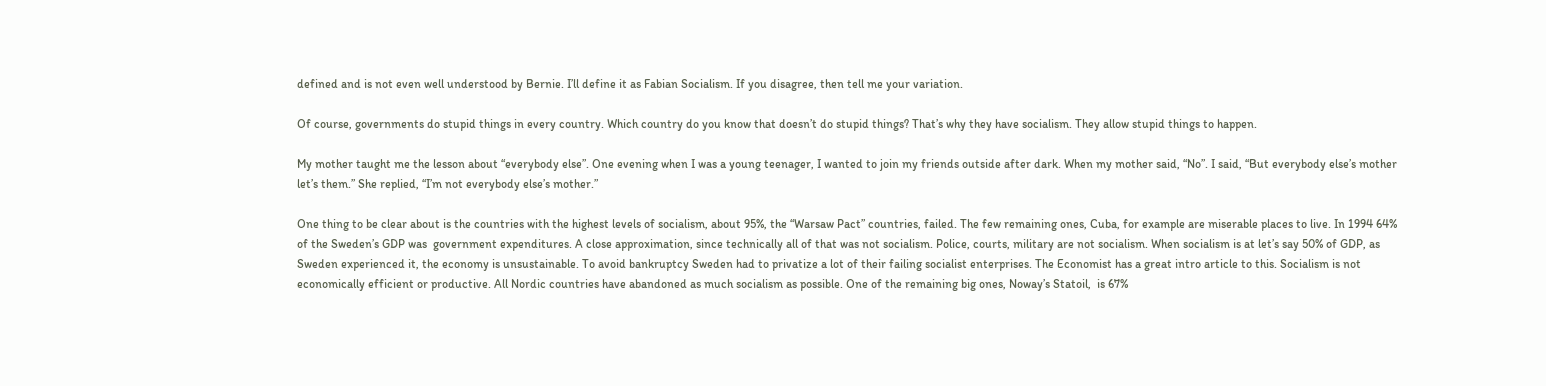defined and is not even well understood by Bernie. I’ll define it as Fabian Socialism. If you disagree, then tell me your variation.

Of course, governments do stupid things in every country. Which country do you know that doesn’t do stupid things? That’s why they have socialism. They allow stupid things to happen.

My mother taught me the lesson about “everybody else”. One evening when I was a young teenager, I wanted to join my friends outside after dark. When my mother said, “No”. I said, “But everybody else’s mother let’s them.” She replied, “I’m not everybody else’s mother.”

One thing to be clear about is the countries with the highest levels of socialism, about 95%, the “Warsaw Pact” countries, failed. The few remaining ones, Cuba, for example are miserable places to live. In 1994 64% of the Sweden’s GDP was  government expenditures. A close approximation, since technically all of that was not socialism. Police, courts, military are not socialism. When socialism is at let’s say 50% of GDP, as Sweden experienced it, the economy is unsustainable. To avoid bankruptcy Sweden had to privatize a lot of their failing socialist enterprises. The Economist has a great intro article to this. Socialism is not economically efficient or productive. All Nordic countries have abandoned as much socialism as possible. One of the remaining big ones, Noway’s Statoil,  is 67%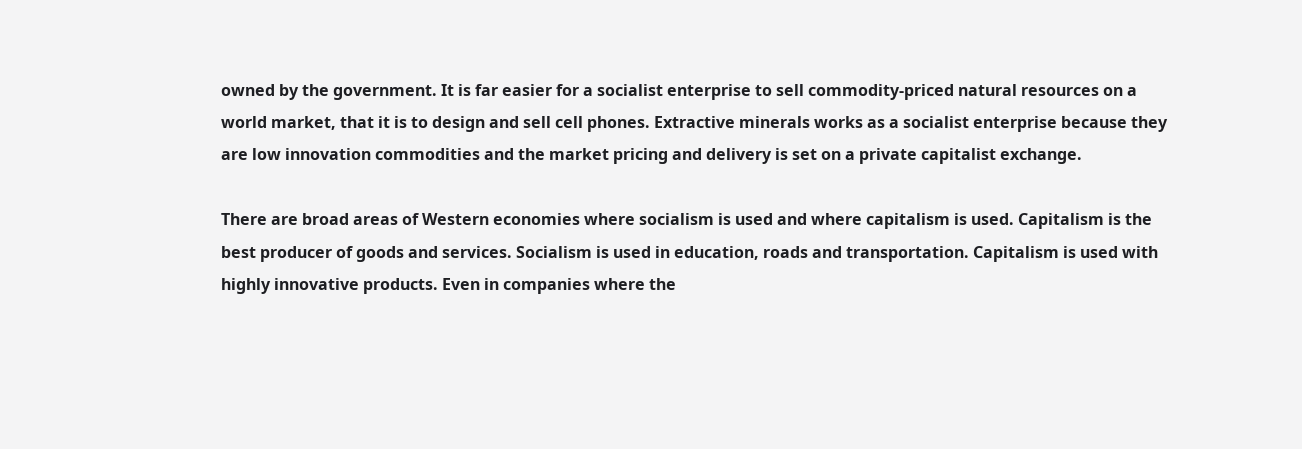owned by the government. It is far easier for a socialist enterprise to sell commodity-priced natural resources on a world market, that it is to design and sell cell phones. Extractive minerals works as a socialist enterprise because they are low innovation commodities and the market pricing and delivery is set on a private capitalist exchange.

There are broad areas of Western economies where socialism is used and where capitalism is used. Capitalism is the best producer of goods and services. Socialism is used in education, roads and transportation. Capitalism is used with highly innovative products. Even in companies where the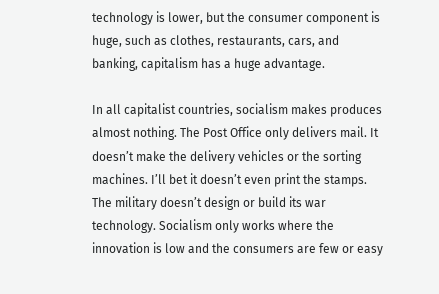technology is lower, but the consumer component is huge, such as clothes, restaurants, cars, and banking, capitalism has a huge advantage.

In all capitalist countries, socialism makes produces almost nothing. The Post Office only delivers mail. It doesn’t make the delivery vehicles or the sorting machines. I’ll bet it doesn’t even print the stamps. The military doesn’t design or build its war technology. Socialism only works where the innovation is low and the consumers are few or easy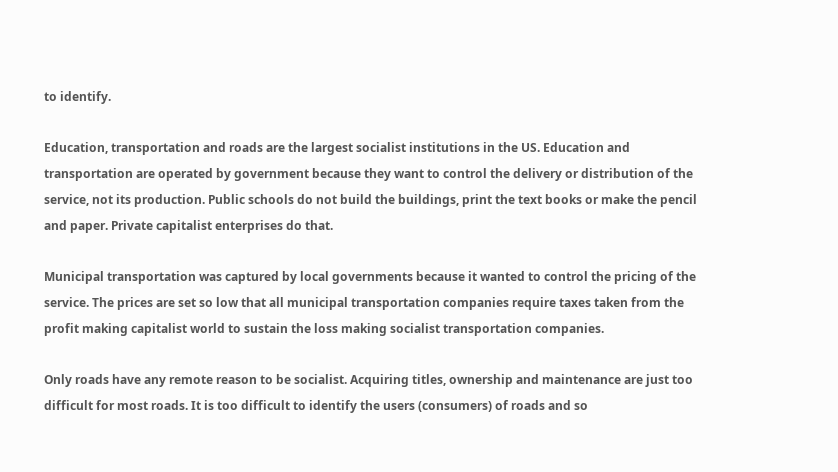to identify.

Education, transportation and roads are the largest socialist institutions in the US. Education and transportation are operated by government because they want to control the delivery or distribution of the service, not its production. Public schools do not build the buildings, print the text books or make the pencil and paper. Private capitalist enterprises do that.

Municipal transportation was captured by local governments because it wanted to control the pricing of the service. The prices are set so low that all municipal transportation companies require taxes taken from the profit making capitalist world to sustain the loss making socialist transportation companies.

Only roads have any remote reason to be socialist. Acquiring titles, ownership and maintenance are just too difficult for most roads. It is too difficult to identify the users (consumers) of roads and so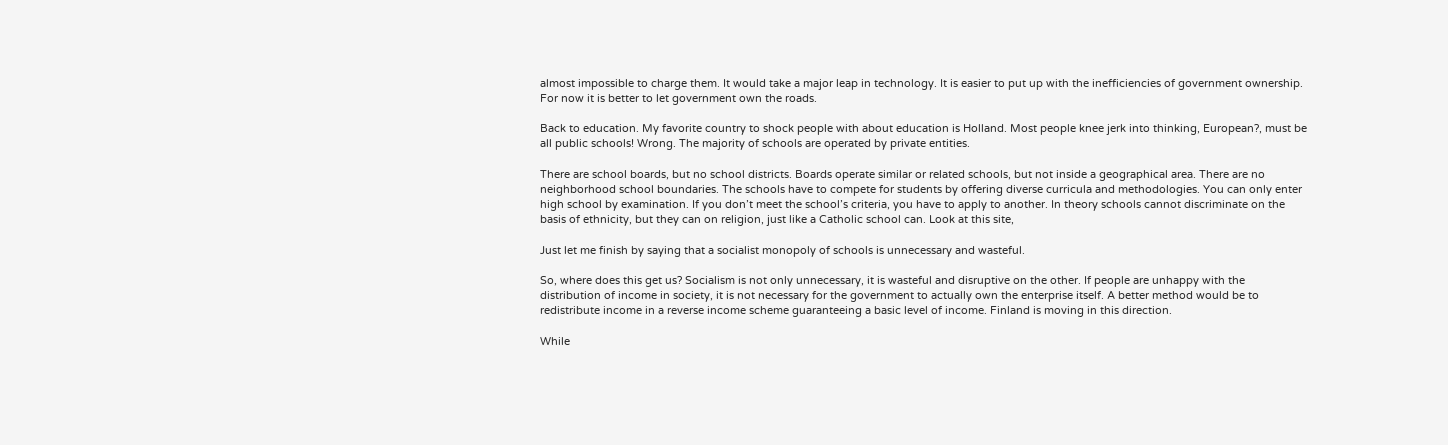almost impossible to charge them. It would take a major leap in technology. It is easier to put up with the inefficiencies of government ownership. For now it is better to let government own the roads.

Back to education. My favorite country to shock people with about education is Holland. Most people knee jerk into thinking, European?, must be all public schools! Wrong. The majority of schools are operated by private entities.

There are school boards, but no school districts. Boards operate similar or related schools, but not inside a geographical area. There are no neighborhood school boundaries. The schools have to compete for students by offering diverse curricula and methodologies. You can only enter high school by examination. If you don’t meet the school’s criteria, you have to apply to another. In theory schools cannot discriminate on the basis of ethnicity, but they can on religion, just like a Catholic school can. Look at this site,

Just let me finish by saying that a socialist monopoly of schools is unnecessary and wasteful.

So, where does this get us? Socialism is not only unnecessary, it is wasteful and disruptive on the other. If people are unhappy with the distribution of income in society, it is not necessary for the government to actually own the enterprise itself. A better method would be to redistribute income in a reverse income scheme guaranteeing a basic level of income. Finland is moving in this direction.

While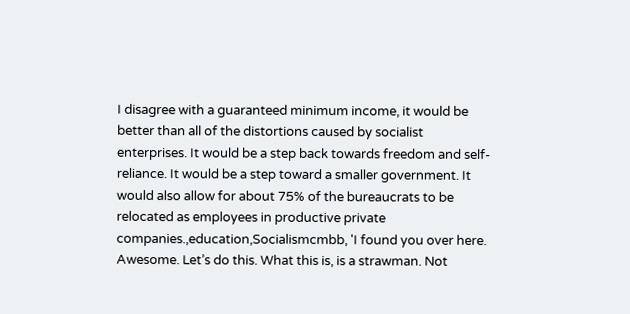I disagree with a guaranteed minimum income, it would be better than all of the distortions caused by socialist enterprises. It would be a step back towards freedom and self-reliance. It would be a step toward a smaller government. It would also allow for about 75% of the bureaucrats to be relocated as employees in productive private companies.,education,Socialismcmbb, 'I found you over here. Awesome. Let’s do this. What this is, is a strawman. Not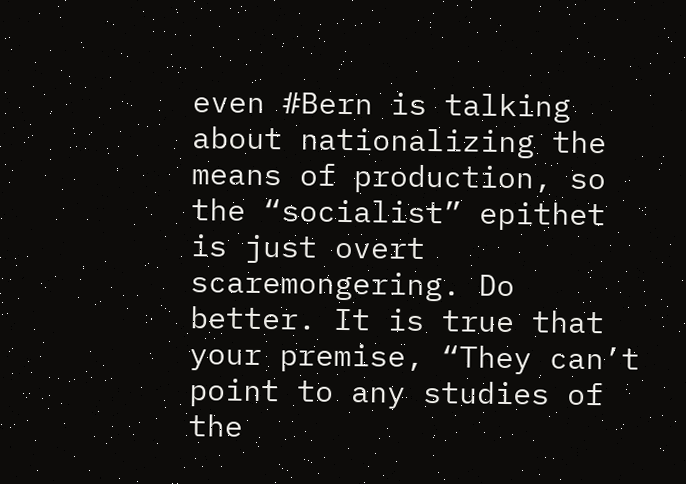even #Bern is talking about nationalizing the means of production, so the “socialist” epithet is just overt scaremongering. Do better. It is true that your premise, “They can’t point to any studies of the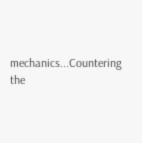mechanics...Countering the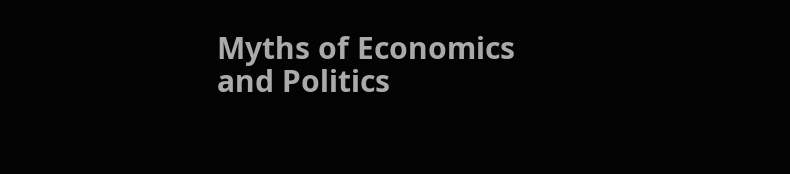Myths of Economics and Politics